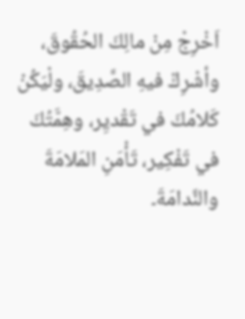اَخْرِجْ مِنْ مالِكَ الحُقُوقَ، وأشْرِكْ فيهِ الصَّدِيقَ، ولْيَكُنْ كَلامُكَ في تَقْديِر، وهِمَّتُكَ في تَفْكِير، تَأْمَنِ المَلامَةَ والنَّدامَةَ۔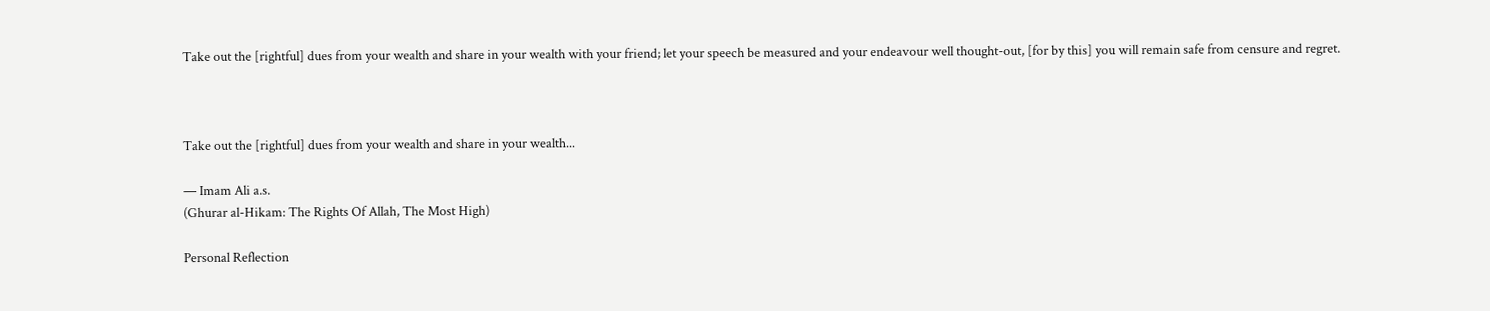Take out the [rightful] dues from your wealth and share in your wealth with your friend; let your speech be measured and your endeavour well thought-out, [for by this] you will remain safe from censure and regret.



Take out the [rightful] dues from your wealth and share in your wealth...

— Imam Ali a.s.
(Ghurar al-Hikam: The Rights Of Allah, The Most High)

Personal Reflection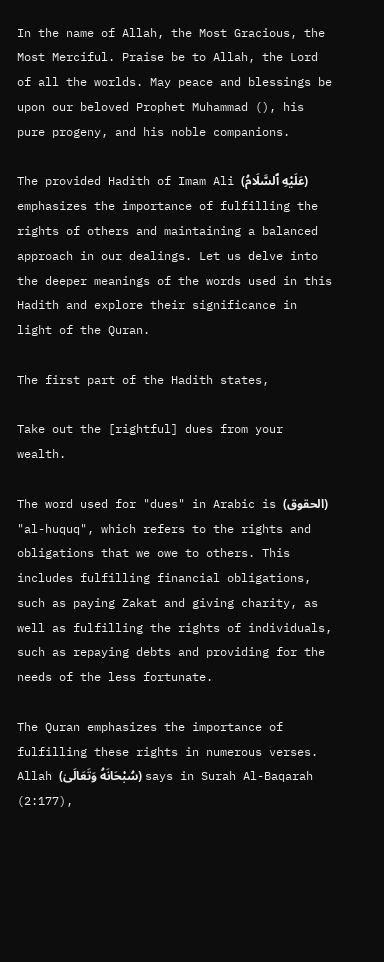In the name of Allah, the Most Gracious, the Most Merciful. Praise be to Allah, the Lord of all the worlds. May peace and blessings be upon our beloved Prophet Muhammad (), his pure progeny, and his noble companions.

The provided Hadith of Imam Ali (عَلَيْهِ ٱلسَّلَامُ) emphasizes the importance of fulfilling the rights of others and maintaining a balanced approach in our dealings. Let us delve into the deeper meanings of the words used in this Hadith and explore their significance in light of the Quran.

The first part of the Hadith states,

Take out the [rightful] dues from your wealth.

The word used for "dues" in Arabic is (الحقوق) "al-huquq", which refers to the rights and obligations that we owe to others. This includes fulfilling financial obligations, such as paying Zakat and giving charity, as well as fulfilling the rights of individuals, such as repaying debts and providing for the needs of the less fortunate.

The Quran emphasizes the importance of fulfilling these rights in numerous verses. Allah (سُبْحَانَهُ وَتَعَالَىٰ) says in Surah Al-Baqarah (2:177),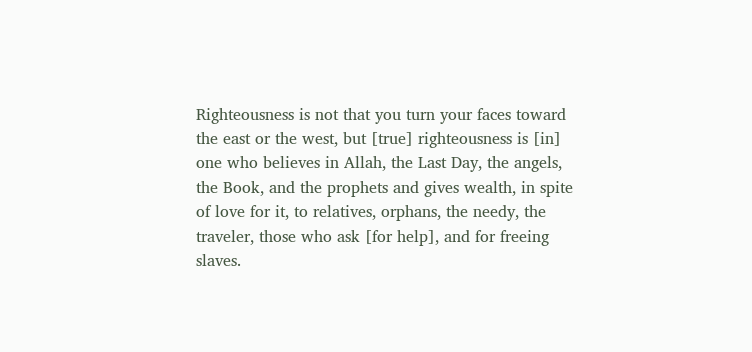Righteousness is not that you turn your faces toward the east or the west, but [true] righteousness is [in] one who believes in Allah, the Last Day, the angels, the Book, and the prophets and gives wealth, in spite of love for it, to relatives, orphans, the needy, the traveler, those who ask [for help], and for freeing slaves.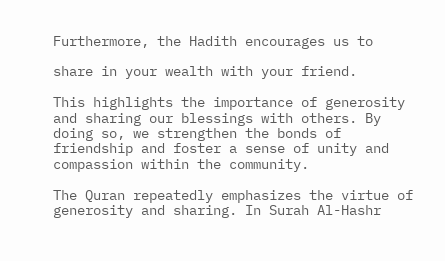Furthermore, the Hadith encourages us to

share in your wealth with your friend.

This highlights the importance of generosity and sharing our blessings with others. By doing so, we strengthen the bonds of friendship and foster a sense of unity and compassion within the community.

The Quran repeatedly emphasizes the virtue of generosity and sharing. In Surah Al-Hashr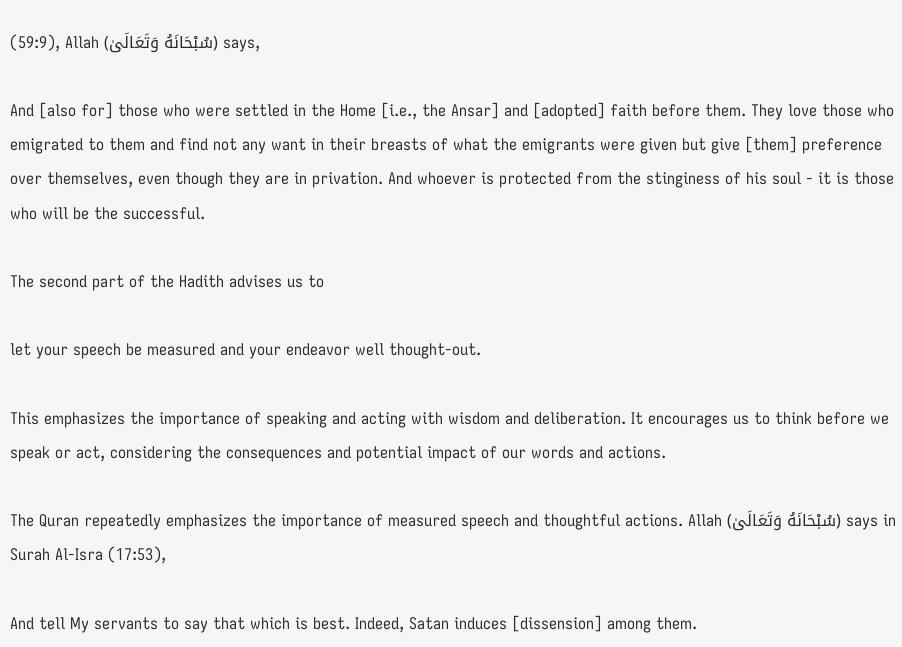(59:9), Allah (سُبْحَانَهُ وَتَعَالَىٰ) says,

And [also for] those who were settled in the Home [i.e., the Ansar] and [adopted] faith before them. They love those who emigrated to them and find not any want in their breasts of what the emigrants were given but give [them] preference over themselves, even though they are in privation. And whoever is protected from the stinginess of his soul - it is those who will be the successful.

The second part of the Hadith advises us to

let your speech be measured and your endeavor well thought-out.

This emphasizes the importance of speaking and acting with wisdom and deliberation. It encourages us to think before we speak or act, considering the consequences and potential impact of our words and actions.

The Quran repeatedly emphasizes the importance of measured speech and thoughtful actions. Allah (سُبْحَانَهُ وَتَعَالَىٰ) says in Surah Al-Isra (17:53),

And tell My servants to say that which is best. Indeed, Satan induces [dissension] among them.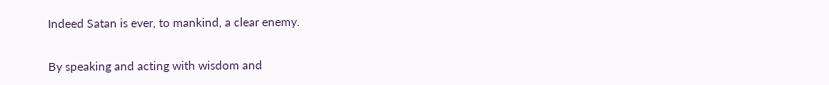Indeed Satan is ever, to mankind, a clear enemy.

By speaking and acting with wisdom and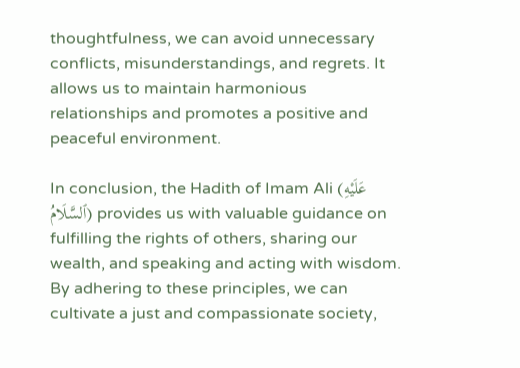thoughtfulness, we can avoid unnecessary conflicts, misunderstandings, and regrets. It allows us to maintain harmonious relationships and promotes a positive and peaceful environment.

In conclusion, the Hadith of Imam Ali (عَلَيْهِ ٱلسَّلَامُ) provides us with valuable guidance on fulfilling the rights of others, sharing our wealth, and speaking and acting with wisdom. By adhering to these principles, we can cultivate a just and compassionate society,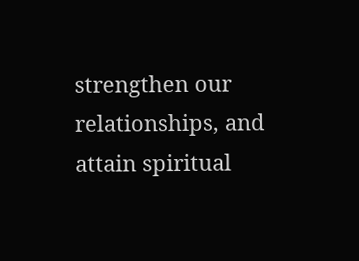strengthen our relationships, and attain spiritual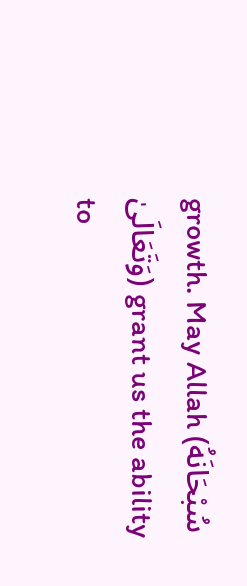growth. May Allah (سُبْحَانَهُ وَتَعَالَىٰ) grant us the ability to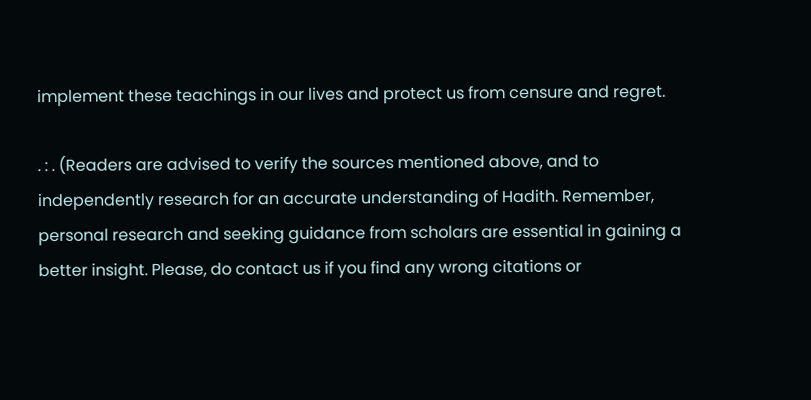implement these teachings in our lives and protect us from censure and regret.

. : . (Readers are advised to verify the sources mentioned above, and to independently research for an accurate understanding of Hadith. Remember, personal research and seeking guidance from scholars are essential in gaining a better insight. Please, do contact us if you find any wrong citations or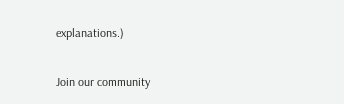explanations.)

Join our community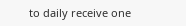to daily receive one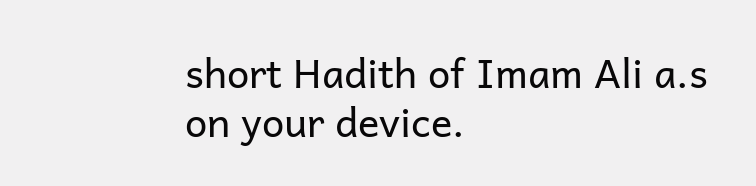short Hadith of Imam Ali a.s on your device.